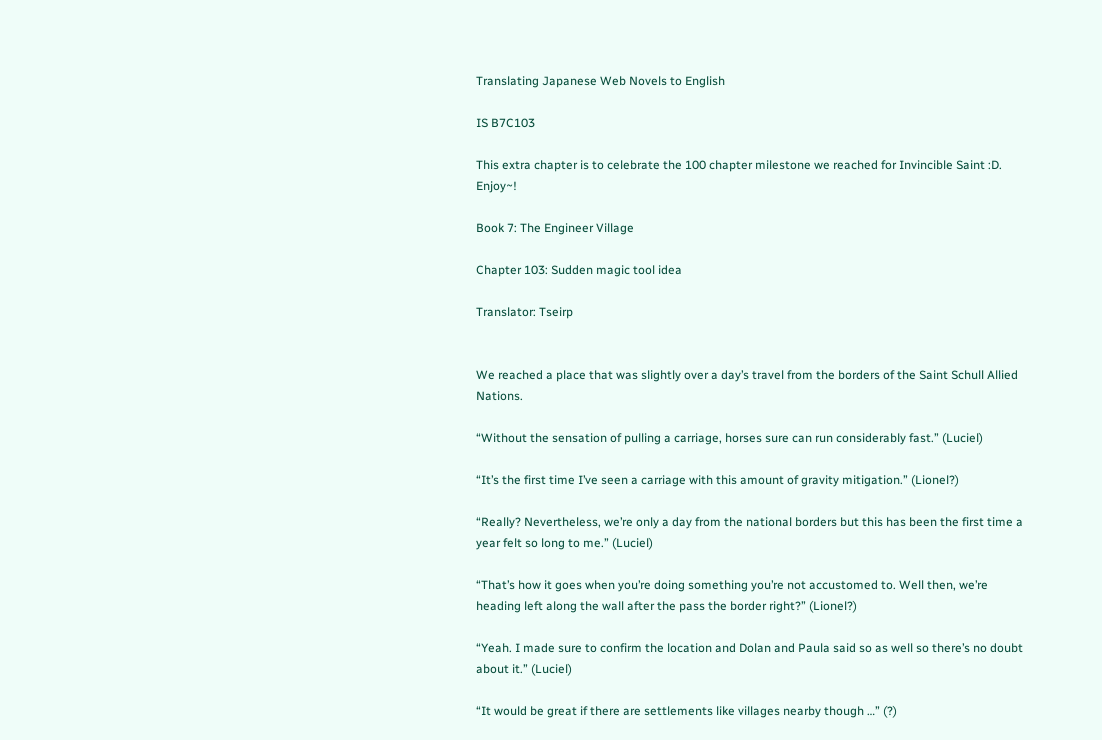Translating Japanese Web Novels to English

IS B7C103

This extra chapter is to celebrate the 100 chapter milestone we reached for Invincible Saint :D. Enjoy~!

Book 7: The Engineer Village

Chapter 103: Sudden magic tool idea

Translator: Tseirp


We reached a place that was slightly over a day’s travel from the borders of the Saint Schull Allied Nations.

“Without the sensation of pulling a carriage, horses sure can run considerably fast.” (Luciel)

“It’s the first time I’ve seen a carriage with this amount of gravity mitigation.” (Lionel?)

“Really? Nevertheless, we’re only a day from the national borders but this has been the first time a year felt so long to me.” (Luciel)

“That’s how it goes when you’re doing something you’re not accustomed to. Well then, we’re heading left along the wall after the pass the border right?” (Lionel?)

“Yeah. I made sure to confirm the location and Dolan and Paula said so as well so there’s no doubt about it.” (Luciel)

“It would be great if there are settlements like villages nearby though …” (?)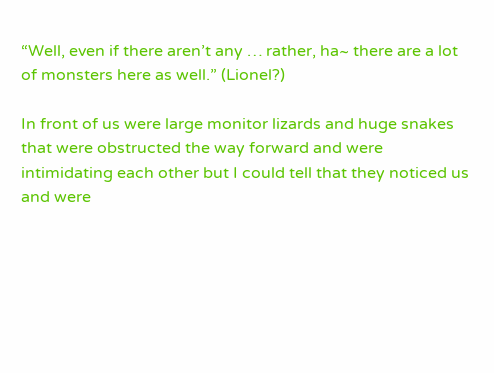“Well, even if there aren’t any … rather, ha~ there are a lot of monsters here as well.” (Lionel?)

In front of us were large monitor lizards and huge snakes that were obstructed the way forward and were intimidating each other but I could tell that they noticed us and were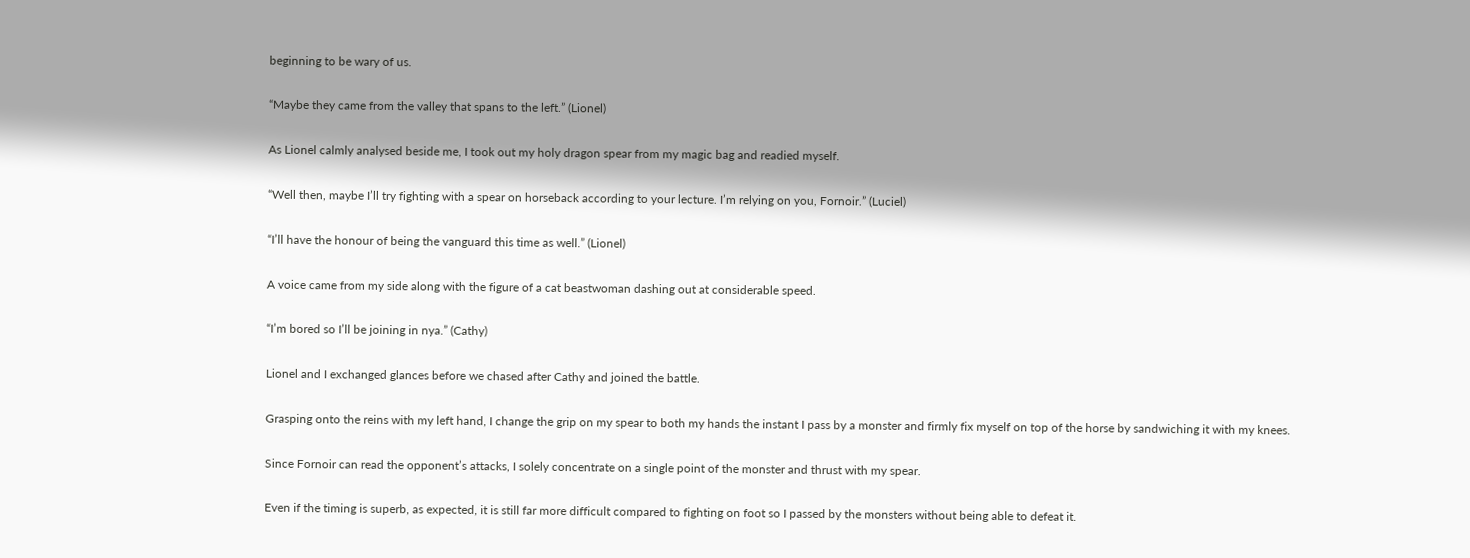beginning to be wary of us.

“Maybe they came from the valley that spans to the left.” (Lionel)

As Lionel calmly analysed beside me, I took out my holy dragon spear from my magic bag and readied myself.

“Well then, maybe I’ll try fighting with a spear on horseback according to your lecture. I’m relying on you, Fornoir.” (Luciel)

“I’ll have the honour of being the vanguard this time as well.” (Lionel)

A voice came from my side along with the figure of a cat beastwoman dashing out at considerable speed.

“I’m bored so I’ll be joining in nya.” (Cathy)

Lionel and I exchanged glances before we chased after Cathy and joined the battle.

Grasping onto the reins with my left hand, I change the grip on my spear to both my hands the instant I pass by a monster and firmly fix myself on top of the horse by sandwiching it with my knees.

Since Fornoir can read the opponent’s attacks, I solely concentrate on a single point of the monster and thrust with my spear.

Even if the timing is superb, as expected, it is still far more difficult compared to fighting on foot so I passed by the monsters without being able to defeat it.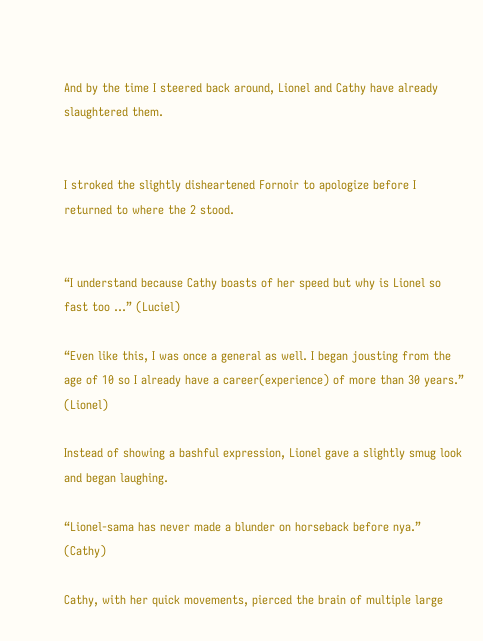And by the time I steered back around, Lionel and Cathy have already slaughtered them.


I stroked the slightly disheartened Fornoir to apologize before I returned to where the 2 stood.


“I understand because Cathy boasts of her speed but why is Lionel so fast too …” (Luciel)

“Even like this, I was once a general as well. I began jousting from the age of 10 so I already have a career(experience) of more than 30 years.” (Lionel)

Instead of showing a bashful expression, Lionel gave a slightly smug look and began laughing.

“Lionel-sama has never made a blunder on horseback before nya.” (Cathy)

Cathy, with her quick movements, pierced the brain of multiple large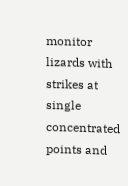monitor lizards with strikes at single concentrated points and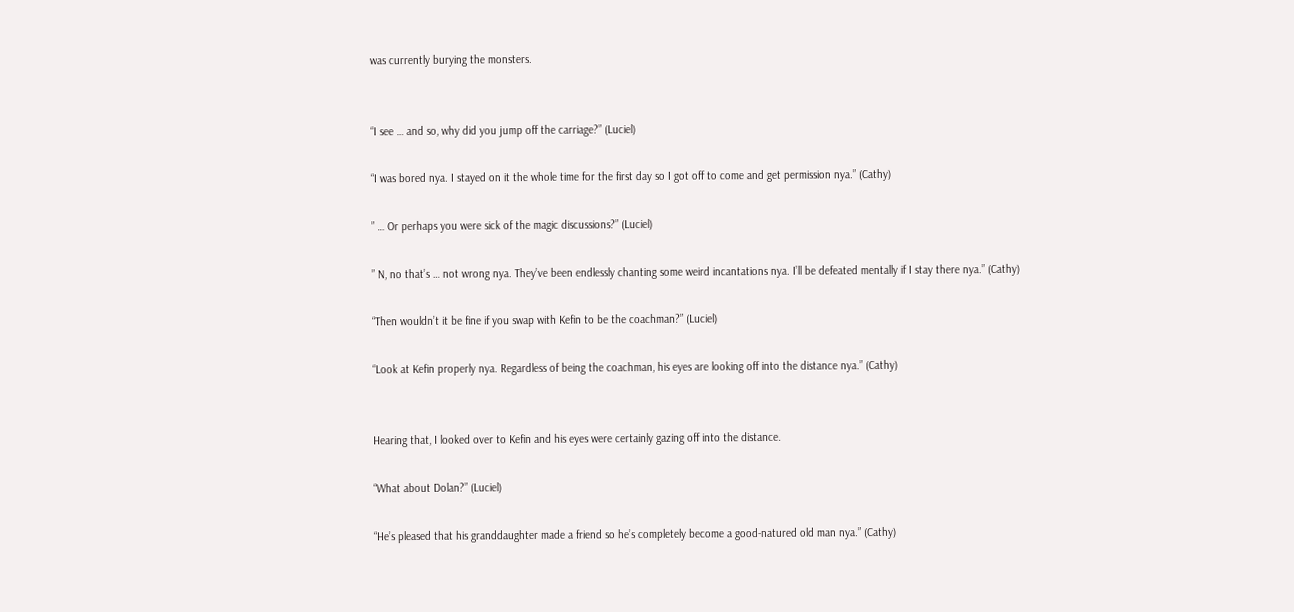was currently burying the monsters.


“I see … and so, why did you jump off the carriage?” (Luciel)

“I was bored nya. I stayed on it the whole time for the first day so I got off to come and get permission nya.” (Cathy)

” … Or perhaps you were sick of the magic discussions?” (Luciel)

” N, no that’s … not wrong nya. They’ve been endlessly chanting some weird incantations nya. I’ll be defeated mentally if I stay there nya.” (Cathy)

“Then wouldn’t it be fine if you swap with Kefin to be the coachman?” (Luciel)

“Look at Kefin properly nya. Regardless of being the coachman, his eyes are looking off into the distance nya.” (Cathy)


Hearing that, I looked over to Kefin and his eyes were certainly gazing off into the distance.

“What about Dolan?” (Luciel)

“He’s pleased that his granddaughter made a friend so he’s completely become a good-natured old man nya.” (Cathy)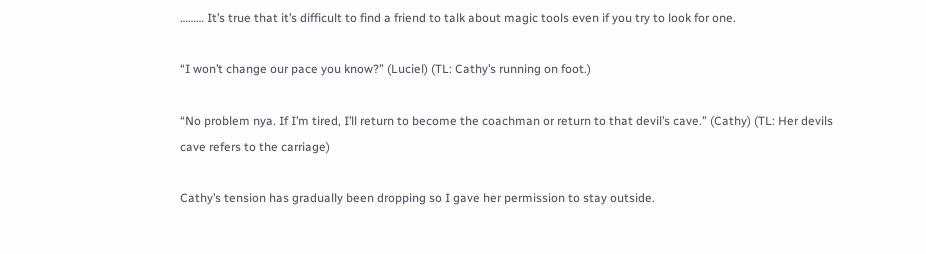……… It’s true that it’s difficult to find a friend to talk about magic tools even if you try to look for one.

“I won’t change our pace you know?” (Luciel) (TL: Cathy’s running on foot.)

“No problem nya. If I’m tired, I’ll return to become the coachman or return to that devil’s cave.” (Cathy) (TL: Her devils cave refers to the carriage)

Cathy’s tension has gradually been dropping so I gave her permission to stay outside.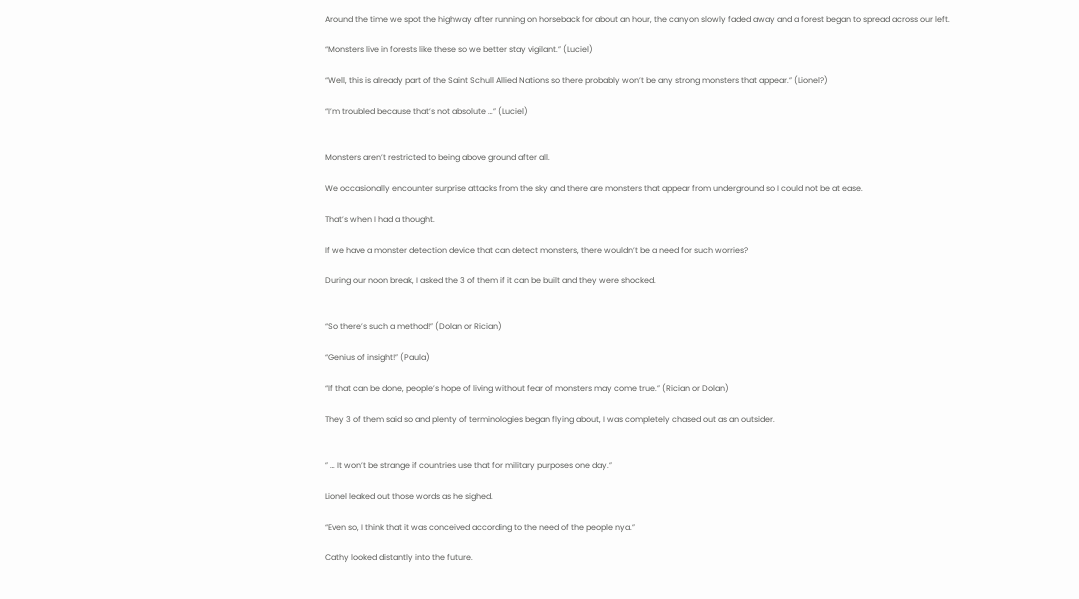Around the time we spot the highway after running on horseback for about an hour, the canyon slowly faded away and a forest began to spread across our left.

“Monsters live in forests like these so we better stay vigilant.” (Luciel)

“Well, this is already part of the Saint Schull Allied Nations so there probably won’t be any strong monsters that appear.” (Lionel?)

“I’m troubled because that’s not absolute …” (Luciel)


Monsters aren’t restricted to being above ground after all.

We occasionally encounter surprise attacks from the sky and there are monsters that appear from underground so I could not be at ease.

That’s when I had a thought.

If we have a monster detection device that can detect monsters, there wouldn’t be a need for such worries?

During our noon break, I asked the 3 of them if it can be built and they were shocked.


“So there’s such a method!” (Dolan or Rician)

“Genius of insight!” (Paula)

“If that can be done, people’s hope of living without fear of monsters may come true.” (Rician or Dolan)

They 3 of them said so and plenty of terminologies began flying about, I was completely chased out as an outsider.


” … It won’t be strange if countries use that for military purposes one day.”

Lionel leaked out those words as he sighed.

“Even so, I think that it was conceived according to the need of the people nya.”

Cathy looked distantly into the future.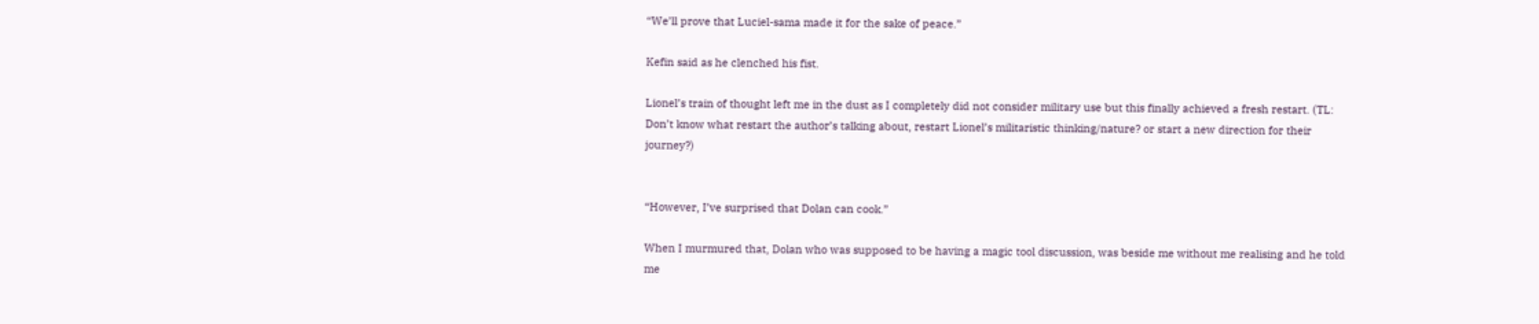“We’ll prove that Luciel-sama made it for the sake of peace.”

Kefin said as he clenched his fist.

Lionel’s train of thought left me in the dust as I completely did not consider military use but this finally achieved a fresh restart. (TL: Don’t know what restart the author’s talking about, restart Lionel’s militaristic thinking/nature? or start a new direction for their journey?)


“However, I’ve surprised that Dolan can cook.”

When I murmured that, Dolan who was supposed to be having a magic tool discussion, was beside me without me realising and he told me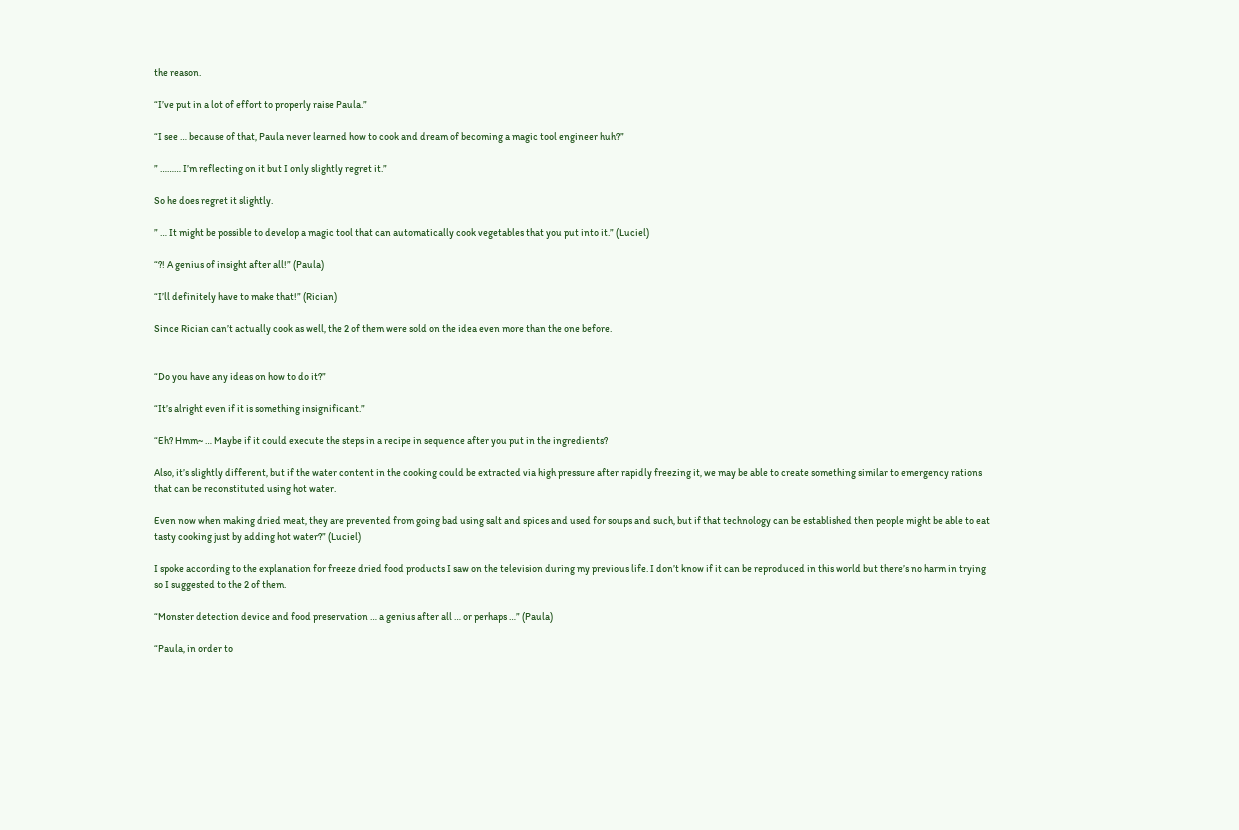the reason.

“I’ve put in a lot of effort to properly raise Paula.”

“I see … because of that, Paula never learned how to cook and dream of becoming a magic tool engineer huh?”

” ……… I’m reflecting on it but I only slightly regret it.”

So he does regret it slightly.

” … It might be possible to develop a magic tool that can automatically cook vegetables that you put into it.” (Luciel)

“?! A genius of insight after all!” (Paula)

“I’ll definitely have to make that!” (Rician)

Since Rician can’t actually cook as well, the 2 of them were sold on the idea even more than the one before.


“Do you have any ideas on how to do it?”

“It’s alright even if it is something insignificant.”

“Eh? Hmm~ … Maybe if it could execute the steps in a recipe in sequence after you put in the ingredients?

Also, it’s slightly different, but if the water content in the cooking could be extracted via high pressure after rapidly freezing it, we may be able to create something similar to emergency rations that can be reconstituted using hot water.

Even now when making dried meat, they are prevented from going bad using salt and spices and used for soups and such, but if that technology can be established then people might be able to eat tasty cooking just by adding hot water?” (Luciel)

I spoke according to the explanation for freeze dried food products I saw on the television during my previous life. I don’t know if it can be reproduced in this world but there’s no harm in trying so I suggested to the 2 of them.

“Monster detection device and food preservation … a genius after all … or perhaps …” (Paula)

“Paula, in order to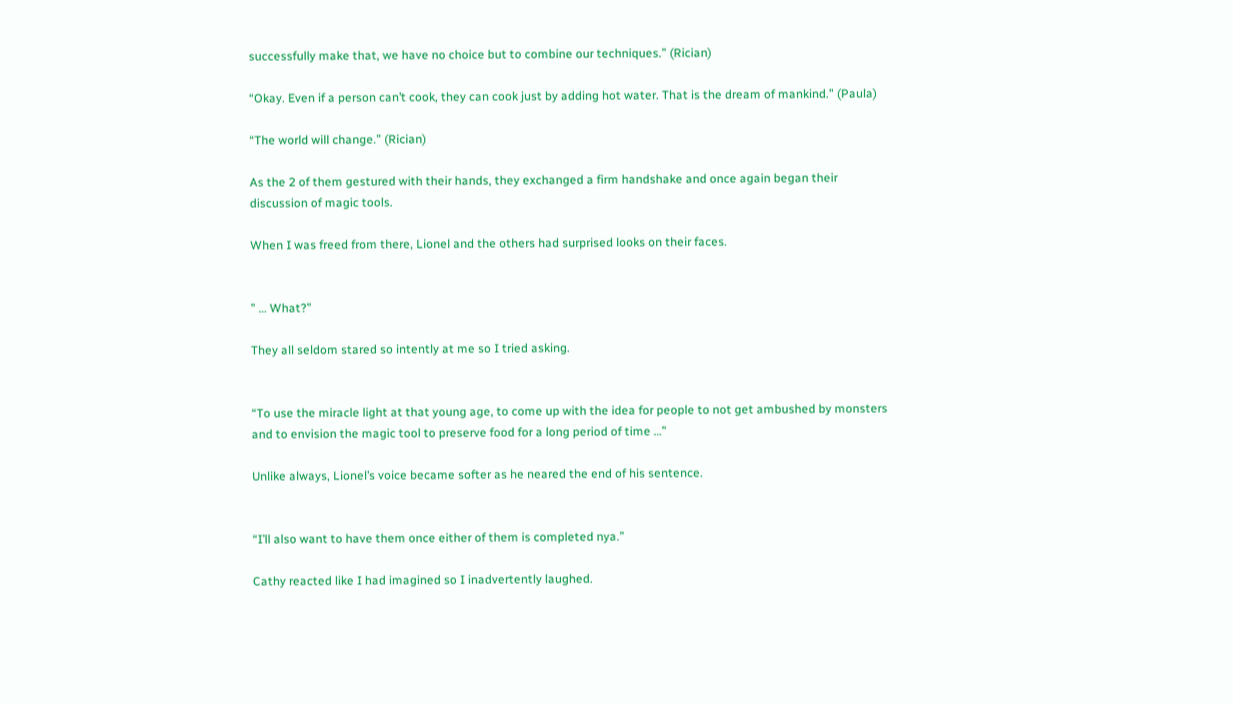successfully make that, we have no choice but to combine our techniques.” (Rician)

“Okay. Even if a person can’t cook, they can cook just by adding hot water. That is the dream of mankind.” (Paula)

“The world will change.” (Rician)

As the 2 of them gestured with their hands, they exchanged a firm handshake and once again began their discussion of magic tools.

When I was freed from there, Lionel and the others had surprised looks on their faces.


” … What?”

They all seldom stared so intently at me so I tried asking.


“To use the miracle light at that young age, to come up with the idea for people to not get ambushed by monsters and to envision the magic tool to preserve food for a long period of time …”

Unlike always, Lionel’s voice became softer as he neared the end of his sentence.


“I’ll also want to have them once either of them is completed nya.”

Cathy reacted like I had imagined so I inadvertently laughed.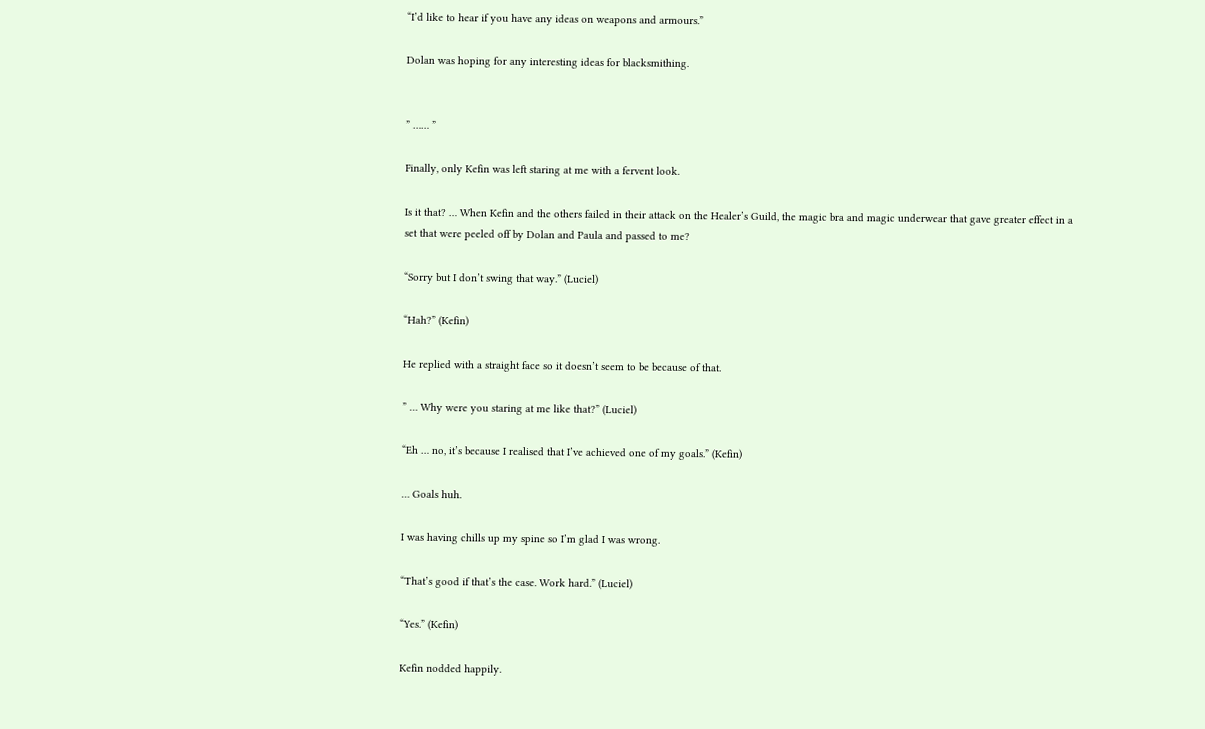“I’d like to hear if you have any ideas on weapons and armours.”

Dolan was hoping for any interesting ideas for blacksmithing.


” …… ”

Finally, only Kefin was left staring at me with a fervent look.

Is it that? … When Kefin and the others failed in their attack on the Healer’s Guild, the magic bra and magic underwear that gave greater effect in a set that were peeled off by Dolan and Paula and passed to me?

“Sorry but I don’t swing that way.” (Luciel)

“Hah?” (Kefin)

He replied with a straight face so it doesn’t seem to be because of that.

” … Why were you staring at me like that?” (Luciel)

“Eh … no, it’s because I realised that I’ve achieved one of my goals.” (Kefin)

… Goals huh.

I was having chills up my spine so I’m glad I was wrong.

“That’s good if that’s the case. Work hard.” (Luciel)

“Yes.” (Kefin)

Kefin nodded happily.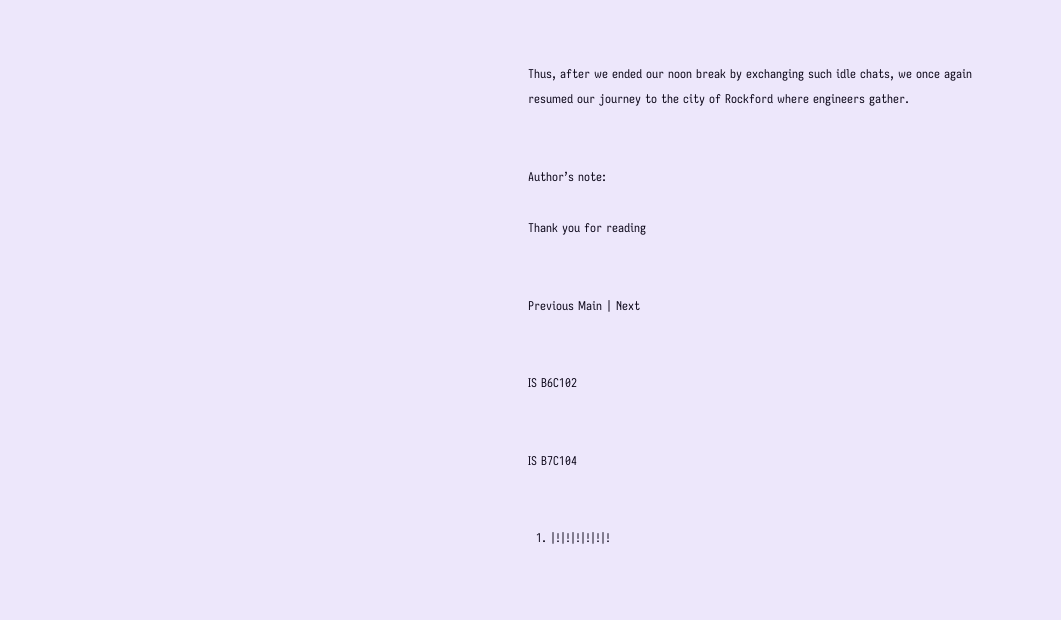Thus, after we ended our noon break by exchanging such idle chats, we once again resumed our journey to the city of Rockford where engineers gather.


Author’s note:

Thank you for reading


Previous Main | Next


IS B6C102


IS B7C104


  1. |!|!|!|!|!|!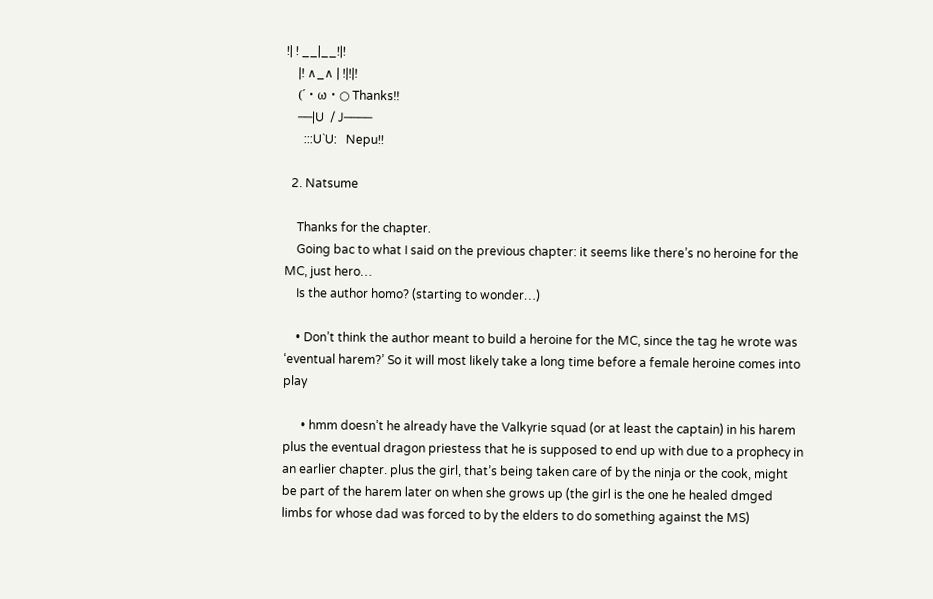!| ! __|__!|!
    |! ∧_∧ | !|!|!
    (´・ω・○ Thanks!!
    ──|U  / J────
      :::U`U:   Nepu!!

  2. Natsume

    Thanks for the chapter.
    Going bac to what I said on the previous chapter: it seems like there’s no heroine for the MC, just hero…
    Is the author homo? (starting to wonder…)

    • Don’t think the author meant to build a heroine for the MC, since the tag he wrote was ‘eventual harem?’ So it will most likely take a long time before a female heroine comes into play

      • hmm doesn’t he already have the Valkyrie squad (or at least the captain) in his harem plus the eventual dragon priestess that he is supposed to end up with due to a prophecy in an earlier chapter. plus the girl, that’s being taken care of by the ninja or the cook, might be part of the harem later on when she grows up (the girl is the one he healed dmged limbs for whose dad was forced to by the elders to do something against the MS)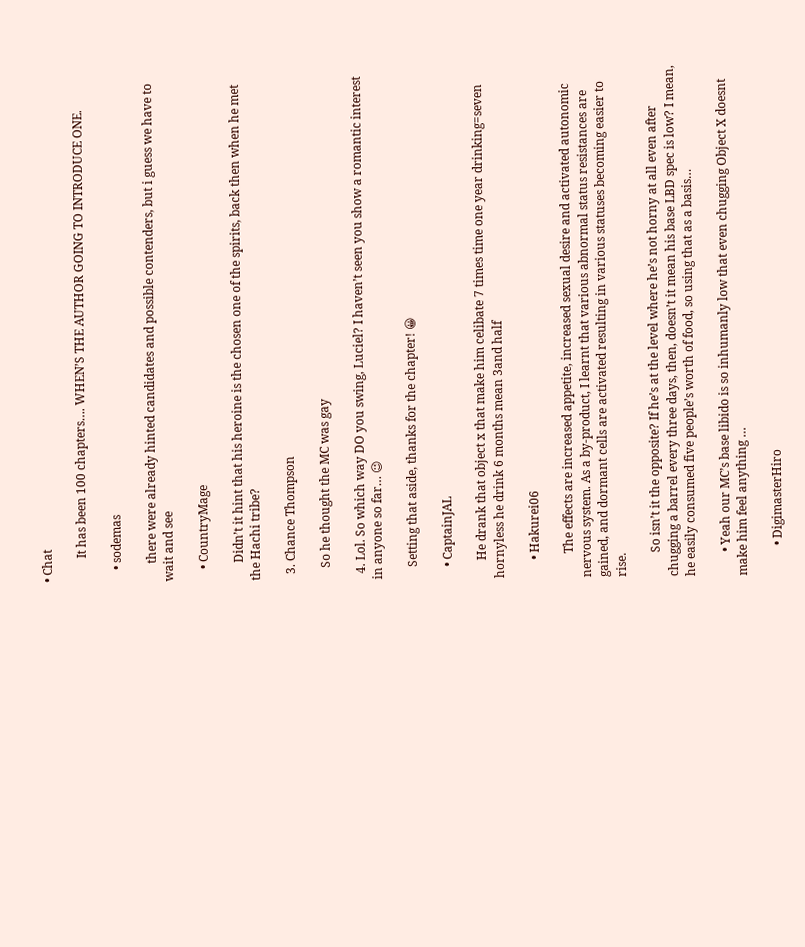• Chat

        It has been 100 chapters…. WHEN’S THE AUTHOR GOING TO INTRODUCE ONE.

    • sodemas

      there were already hinted candidates and possible contenders, but i guess we have to wait and see

    • CountryMage

      Didn’t it hint that his heroine is the chosen one of the spirits, back then when he met the Hachi tribe?

  3. Chance Thompson

    So he thought the MC was gay

  4. Lol. So which way DO you swing, Luciel? I haven’t seen you show a romantic interest in anyone so far… 😉

    Setting that aside, thanks for the chapter! 😀

    • CaptainJAL

      He drank that object x that make him celibate 7 times time one year drinking=seven hornyless he drink 6 months mean 3and half

      • Hakurei06

        The effects are increased appetite, increased sexual desire and activated autonomic nervous system. As a by-product, I learnt that various abnormal status resistances are gained, and dormant cells are activated resulting in various statuses becoming easier to rise.

        So isn’t it the opposite? If he’s at the level where he’s not horny at all even after chugging a barrel every three days, then, doesn’t it mean his base LBD spec is low? I mean, he easily consumed five people’s worth of food, so using that as a basis…

        • Yeah our MC’s base libido is so inhumanly low that even chugging Object X doesnt make him feel anything …

          • DigimasterHiro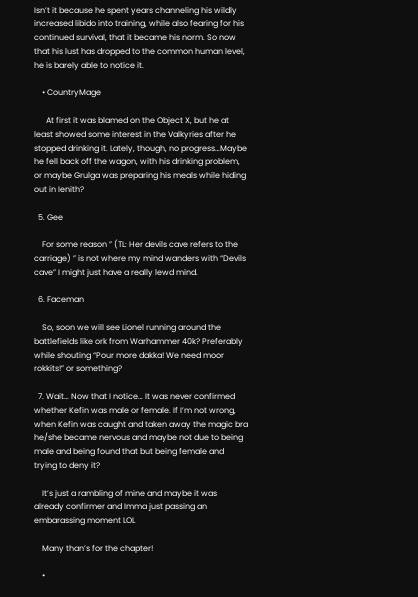Isn’t it because he spent years channeling his wildly increased libido into training, while also fearing for his continued survival, that it became his norm. So now that his lust has dropped to the common human level, he is barely able to notice it.

    • CountryMage

      At first it was blamed on the Object X, but he at least showed some interest in the Valkyries after he stopped drinking it. Lately, though, no progress…Maybe he fell back off the wagon, with his drinking problem, or maybe Grulga was preparing his meals while hiding out in Ienith?

  5. Gee

    For some reason ” (TL: Her devils cave refers to the carriage) ” is not where my mind wanders with “Devils cave” I might just have a really lewd mind.

  6. Faceman

    So, soon we will see Lionel running around the battlefields like ork from Warhammer 40k? Preferably while shouting “Pour more dakka! We need moor rokkits!” or something?

  7. Wait… Now that I notice… It was never confirmed whether Kefin was male or female. If I’m not wrong, when Kefin was caught and taken away the magic bra he/she became nervous and maybe not due to being male and being found that but being female and trying to deny it?

    It’s just a rambling of mine and maybe it was already confirmer and Imma just passing an embarassing moment LOL

    Many than’s for the chapter!

    •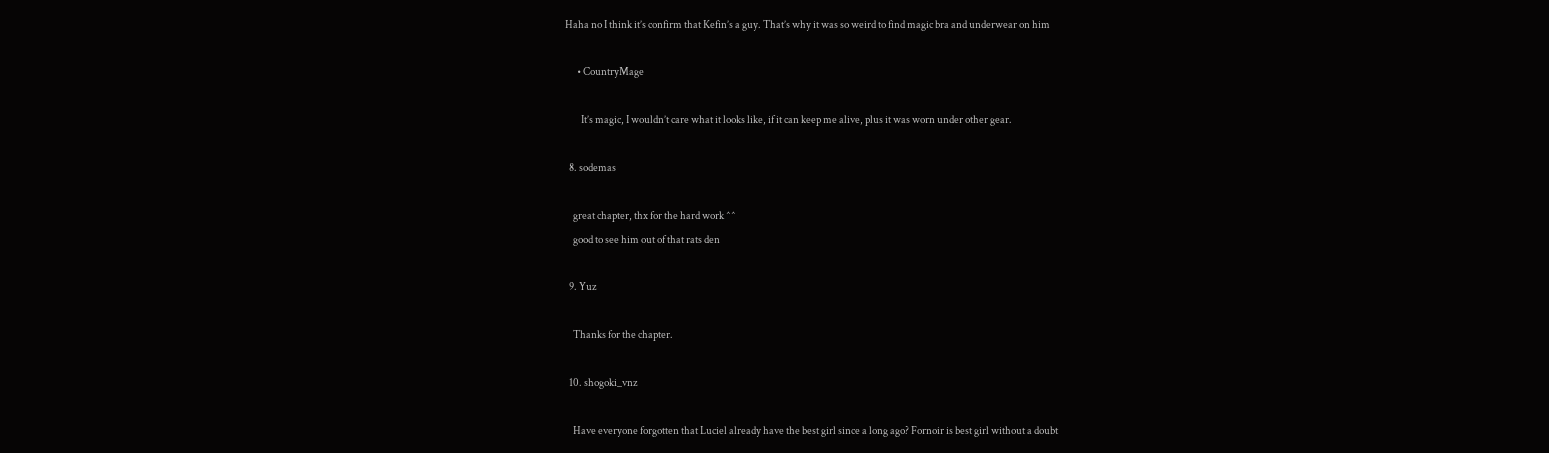Haha no I think it’s confirm that Kefin’s a guy. That’s why it was so weird to find magic bra and underwear on him

      • CountryMage

        It’s magic, I wouldn’t care what it looks like, if it can keep me alive, plus it was worn under other gear.

  8. sodemas

    great chapter, thx for the hard work ^^
    good to see him out of that rats den

  9. Yuz

    Thanks for the chapter.

  10. shogoki_vnz

    Have everyone forgotten that Luciel already have the best girl since a long ago? Fornoir is best girl without a doubt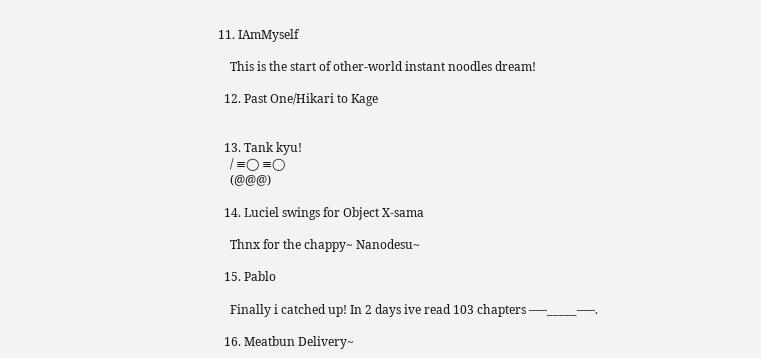11. IAmMyself

    This is the start of other-world instant noodles dream!

  12. Past One/Hikari to Kage


  13. Tank kyu!
    / ≡◯ ≡◯
    (@@@)

  14. Luciel swings for Object X-sama

    Thnx for the chappy~ Nanodesu~

  15. Pablo

    Finally i catched up! In 2 days ive read 103 chapters —–_____—–.

  16. Meatbun Delivery~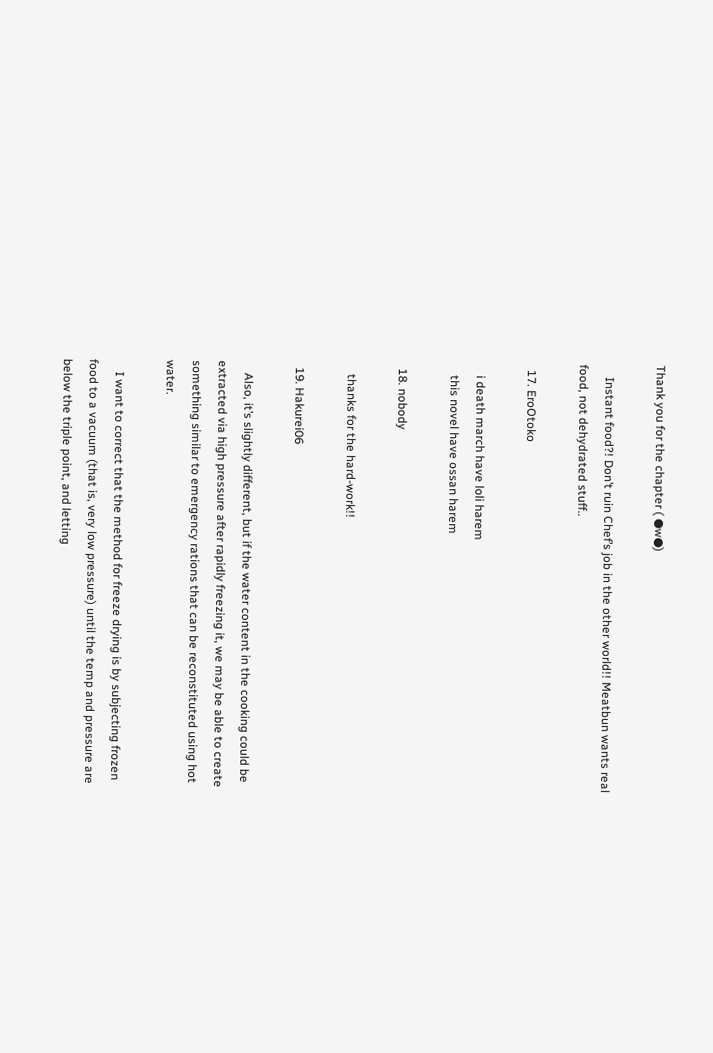Thank you for the chapter ( ●w●)

    Instant food?! Don’t ruin Chef’s job in the other world!! Meatbun wants real food, not dehydrated stuff..

  17. EroOtoko

    i death march have loli harem
    this novel have ossan harem

  18. nobody

    thanks for the hard-work!!

  19. Hakurei06

    Also, it’s slightly different, but if the water content in the cooking could be extracted via high pressure after rapidly freezing it, we may be able to create something similar to emergency rations that can be reconstituted using hot water.

    I want to correct that the method for freeze drying is by subjecting frozen food to a vacuum (that is, very low pressure) until the temp and pressure are below the triple point, and letting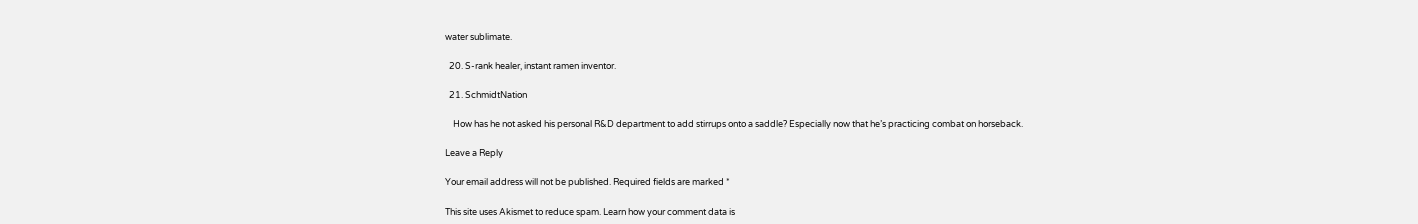water sublimate.

  20. S-rank healer, instant ramen inventor.

  21. SchmidtNation

    How has he not asked his personal R&D department to add stirrups onto a saddle? Especially now that he’s practicing combat on horseback.

Leave a Reply

Your email address will not be published. Required fields are marked *

This site uses Akismet to reduce spam. Learn how your comment data is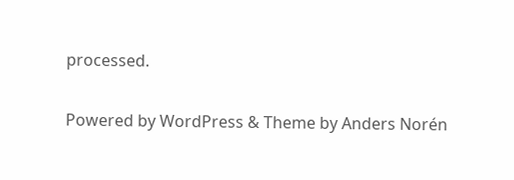processed.

Powered by WordPress & Theme by Anders Norén